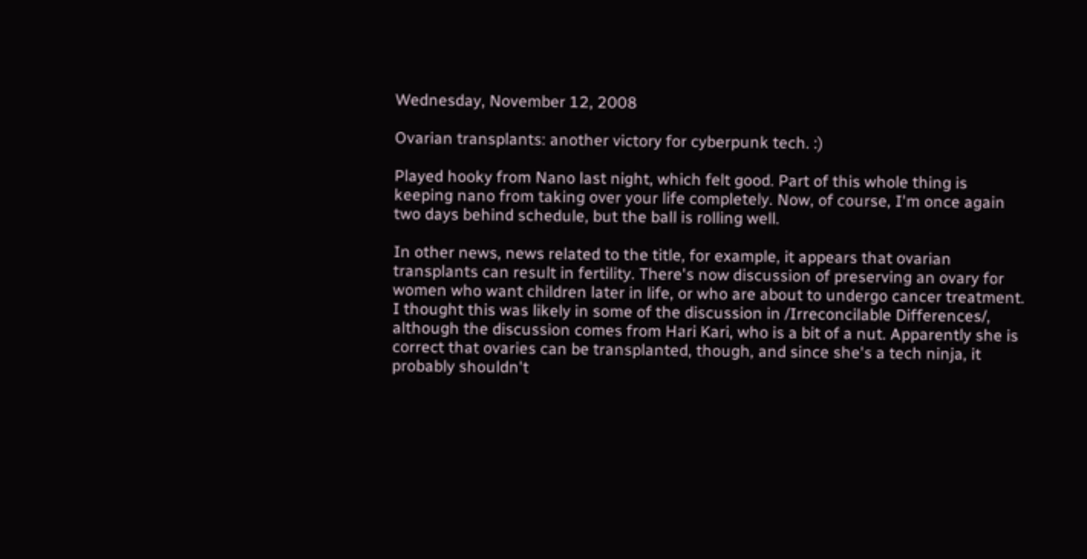Wednesday, November 12, 2008

Ovarian transplants: another victory for cyberpunk tech. :)

Played hooky from Nano last night, which felt good. Part of this whole thing is keeping nano from taking over your life completely. Now, of course, I'm once again two days behind schedule, but the ball is rolling well.

In other news, news related to the title, for example, it appears that ovarian transplants can result in fertility. There's now discussion of preserving an ovary for women who want children later in life, or who are about to undergo cancer treatment. I thought this was likely in some of the discussion in /Irreconcilable Differences/, although the discussion comes from Hari Kari, who is a bit of a nut. Apparently she is correct that ovaries can be transplanted, though, and since she's a tech ninja, it probably shouldn't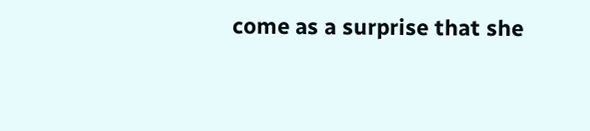come as a surprise that she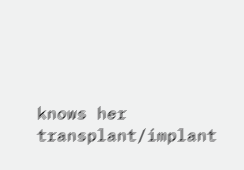knows her transplant/implant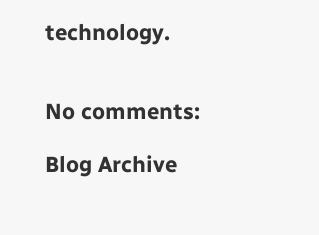technology.


No comments:

Blog Archive